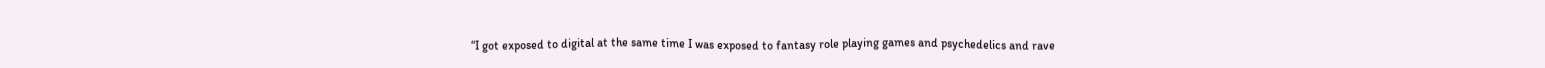“I got exposed to digital at the same time I was exposed to fantasy role playing games and psychedelics and rave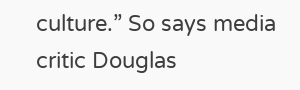culture.” So says media critic Douglas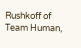Rushkoff of Team Human,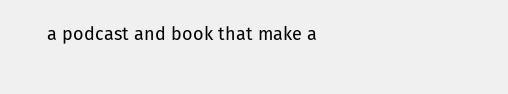a podcast and book that make a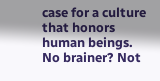case for a culture that honors human beings. No brainer? Not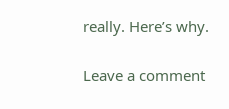really. Here’s why.

Leave a comment